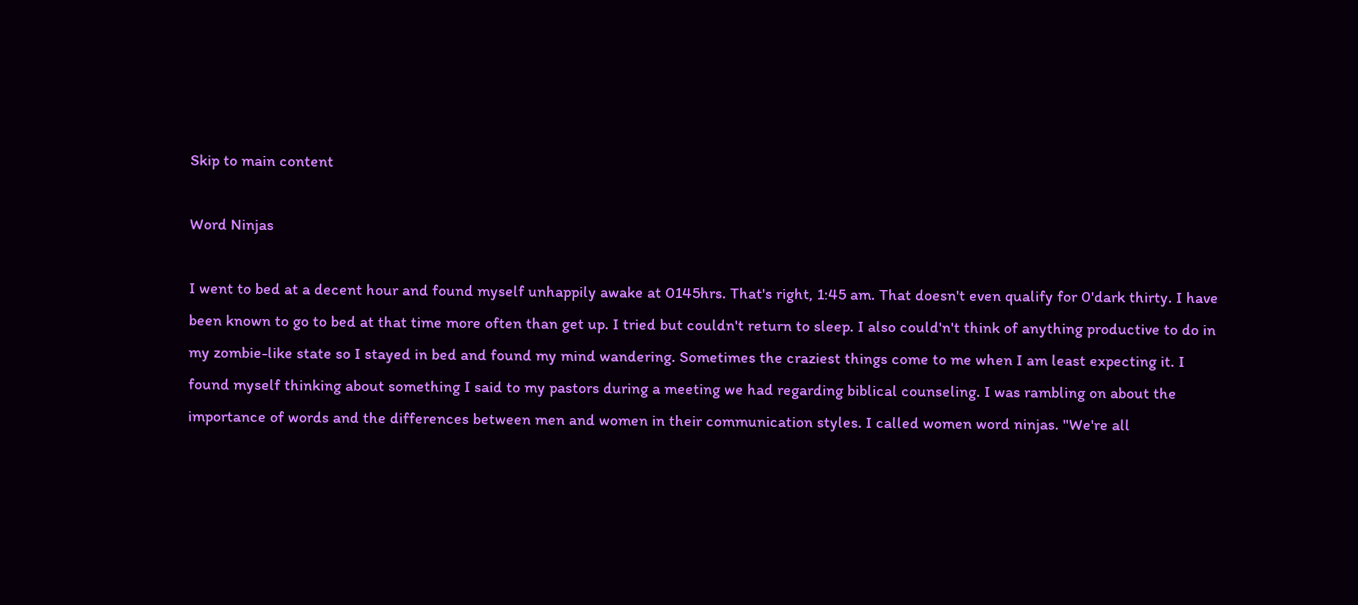Skip to main content

Word Ninjas

I went to bed at a decent hour and found myself unhappily awake at 0145hrs. That's right, 1:45 am. That doesn't even qualify for 0'dark thirty. I have been known to go to bed at that time more often than get up. I tried but couldn't return to sleep. I also could'n't think of anything productive to do in my zombie-like state so I stayed in bed and found my mind wandering. Sometimes the craziest things come to me when I am least expecting it. I found myself thinking about something I said to my pastors during a meeting we had regarding biblical counseling. I was rambling on about the importance of words and the differences between men and women in their communication styles. I called women word ninjas. "We're all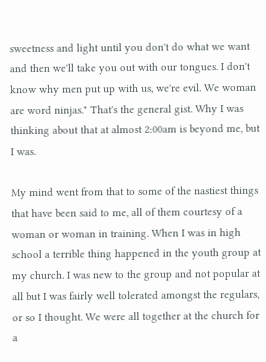sweetness and light until you don't do what we want and then we'll take you out with our tongues. I don't know why men put up with us, we're evil. We woman are word ninjas." That's the general gist. Why I was thinking about that at almost 2:00am is beyond me, but I was.

My mind went from that to some of the nastiest things that have been said to me, all of them courtesy of a woman or woman in training. When I was in high school a terrible thing happened in the youth group at my church. I was new to the group and not popular at all but I was fairly well tolerated amongst the regulars, or so I thought. We were all together at the church for a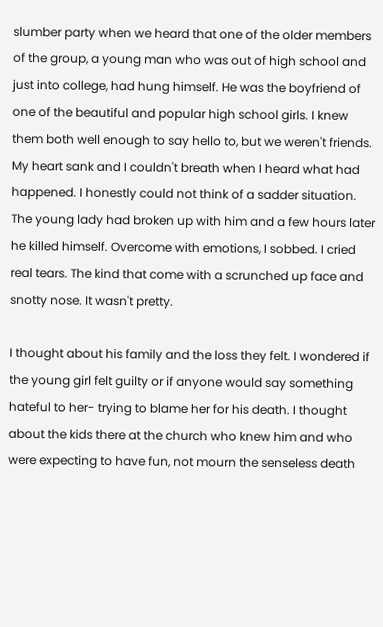slumber party when we heard that one of the older members of the group, a young man who was out of high school and just into college, had hung himself. He was the boyfriend of one of the beautiful and popular high school girls. I knew them both well enough to say hello to, but we weren't friends. My heart sank and I couldn't breath when I heard what had happened. I honestly could not think of a sadder situation. The young lady had broken up with him and a few hours later he killed himself. Overcome with emotions, I sobbed. I cried real tears. The kind that come with a scrunched up face and snotty nose. It wasn't pretty.

I thought about his family and the loss they felt. I wondered if the young girl felt guilty or if anyone would say something hateful to her- trying to blame her for his death. I thought about the kids there at the church who knew him and who were expecting to have fun, not mourn the senseless death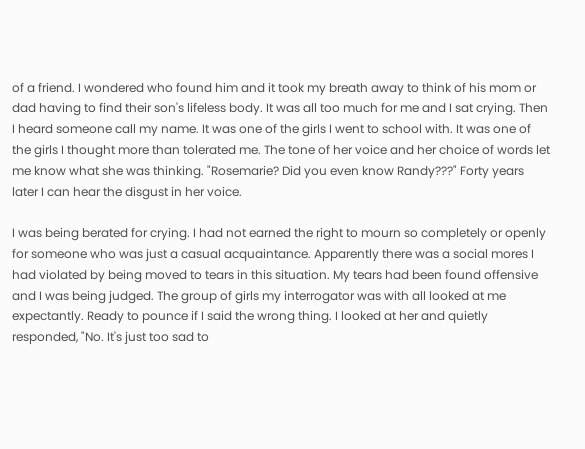of a friend. I wondered who found him and it took my breath away to think of his mom or dad having to find their son's lifeless body. It was all too much for me and I sat crying. Then I heard someone call my name. It was one of the girls I went to school with. It was one of the girls I thought more than tolerated me. The tone of her voice and her choice of words let me know what she was thinking. "Rosemarie? Did you even know Randy???" Forty years later I can hear the disgust in her voice.

I was being berated for crying. I had not earned the right to mourn so completely or openly for someone who was just a casual acquaintance. Apparently there was a social mores I had violated by being moved to tears in this situation. My tears had been found offensive and I was being judged. The group of girls my interrogator was with all looked at me expectantly. Ready to pounce if I said the wrong thing. I looked at her and quietly responded, "No. It's just too sad to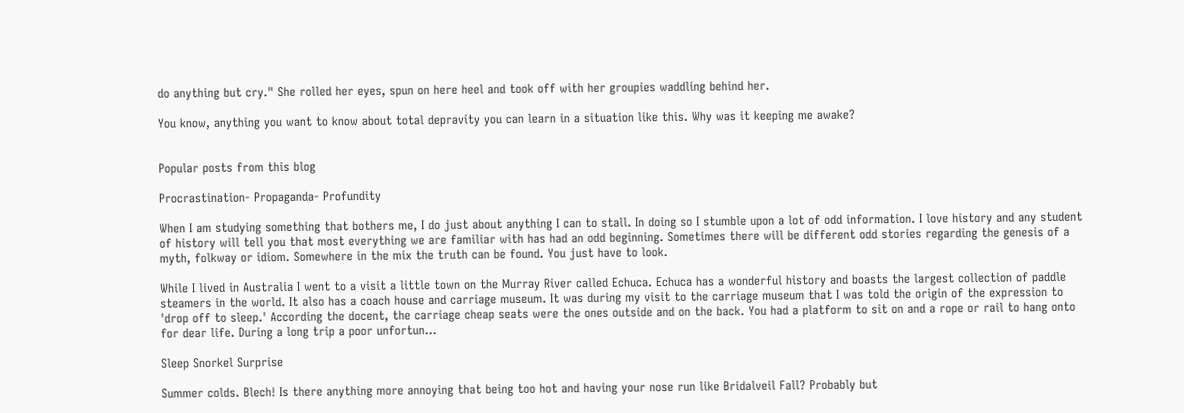do anything but cry." She rolled her eyes, spun on here heel and took off with her groupies waddling behind her.

You know, anything you want to know about total depravity you can learn in a situation like this. Why was it keeping me awake?


Popular posts from this blog

Procrastination- Propaganda- Profundity

When I am studying something that bothers me, I do just about anything I can to stall. In doing so I stumble upon a lot of odd information. I love history and any student of history will tell you that most everything we are familiar with has had an odd beginning. Sometimes there will be different odd stories regarding the genesis of a myth, folkway or idiom. Somewhere in the mix the truth can be found. You just have to look.

While I lived in Australia I went to a visit a little town on the Murray River called Echuca. Echuca has a wonderful history and boasts the largest collection of paddle steamers in the world. It also has a coach house and carriage museum. It was during my visit to the carriage museum that I was told the origin of the expression to 'drop off to sleep.' According the docent, the carriage cheap seats were the ones outside and on the back. You had a platform to sit on and a rope or rail to hang onto for dear life. During a long trip a poor unfortun…

Sleep Snorkel Surprise

Summer colds. Blech! Is there anything more annoying that being too hot and having your nose run like Bridalveil Fall? Probably but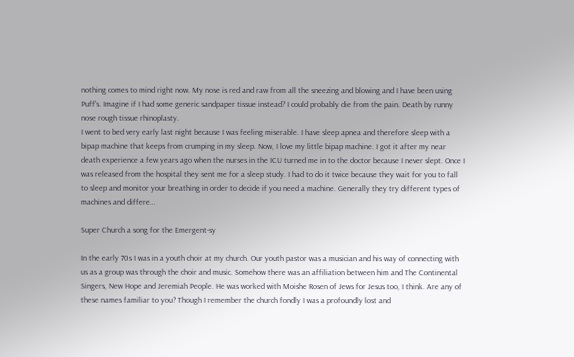nothing comes to mind right now. My nose is red and raw from all the sneezing and blowing and I have been using Puff's. Imagine if I had some generic sandpaper tissue instead? I could probably die from the pain. Death by runny nose rough tissue rhinoplasty.
I went to bed very early last night because I was feeling miserable. I have sleep apnea and therefore sleep with a bipap machine that keeps from crumping in my sleep. Now, I love my little bipap machine. I got it after my near death experience a few years ago when the nurses in the ICU turned me in to the doctor because I never slept. Once I was released from the hospital they sent me for a sleep study. I had to do it twice because they wait for you to fall to sleep and monitor your breathing in order to decide if you need a machine. Generally they try different types of machines and differe…

Super Church a song for the Emergent-sy

In the early 70s I was in a youth choir at my church. Our youth pastor was a musician and his way of connecting with us as a group was through the choir and music. Somehow there was an affiliation between him and The Continental Singers, New Hope and Jeremiah People. He was worked with Moishe Rosen of Jews for Jesus too, I think. Are any of these names familiar to you? Though I remember the church fondly I was a profoundly lost and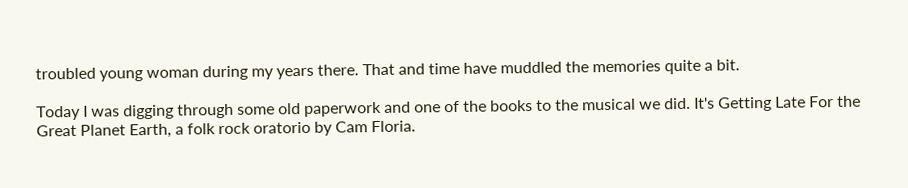troubled young woman during my years there. That and time have muddled the memories quite a bit.

Today I was digging through some old paperwork and one of the books to the musical we did. It's Getting Late For the Great Planet Earth, a folk rock oratorio by Cam Floria.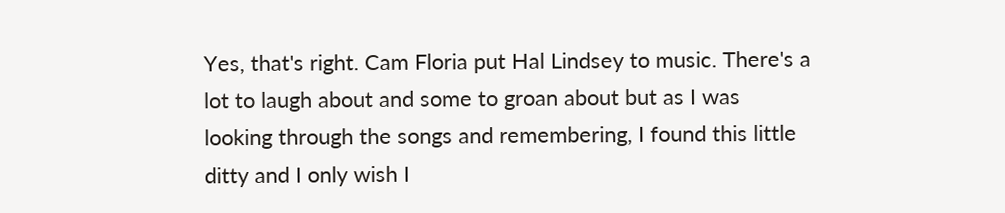Yes, that's right. Cam Floria put Hal Lindsey to music. There's a lot to laugh about and some to groan about but as I was looking through the songs and remembering, I found this little ditty and I only wish I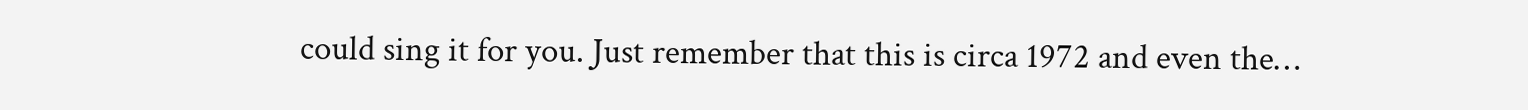could sing it for you. Just remember that this is circa 1972 and even the…